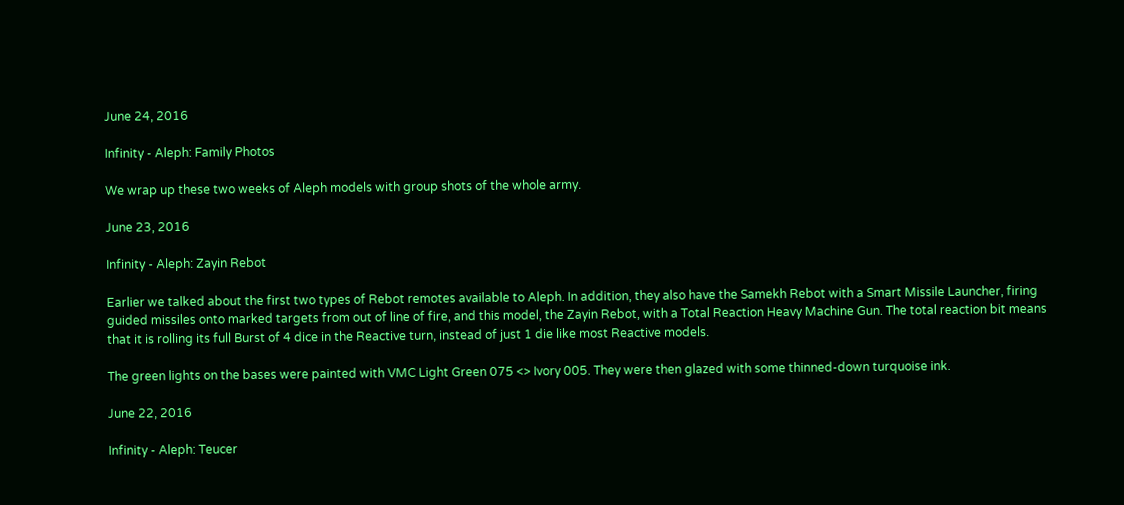June 24, 2016

Infinity - Aleph: Family Photos

We wrap up these two weeks of Aleph models with group shots of the whole army.

June 23, 2016

Infinity - Aleph: Zayin Rebot

Earlier we talked about the first two types of Rebot remotes available to Aleph. In addition, they also have the Samekh Rebot with a Smart Missile Launcher, firing guided missiles onto marked targets from out of line of fire, and this model, the Zayin Rebot, with a Total Reaction Heavy Machine Gun. The total reaction bit means that it is rolling its full Burst of 4 dice in the Reactive turn, instead of just 1 die like most Reactive models.

The green lights on the bases were painted with VMC Light Green 075 <> Ivory 005. They were then glazed with some thinned-down turquoise ink.

June 22, 2016

Infinity - Aleph: Teucer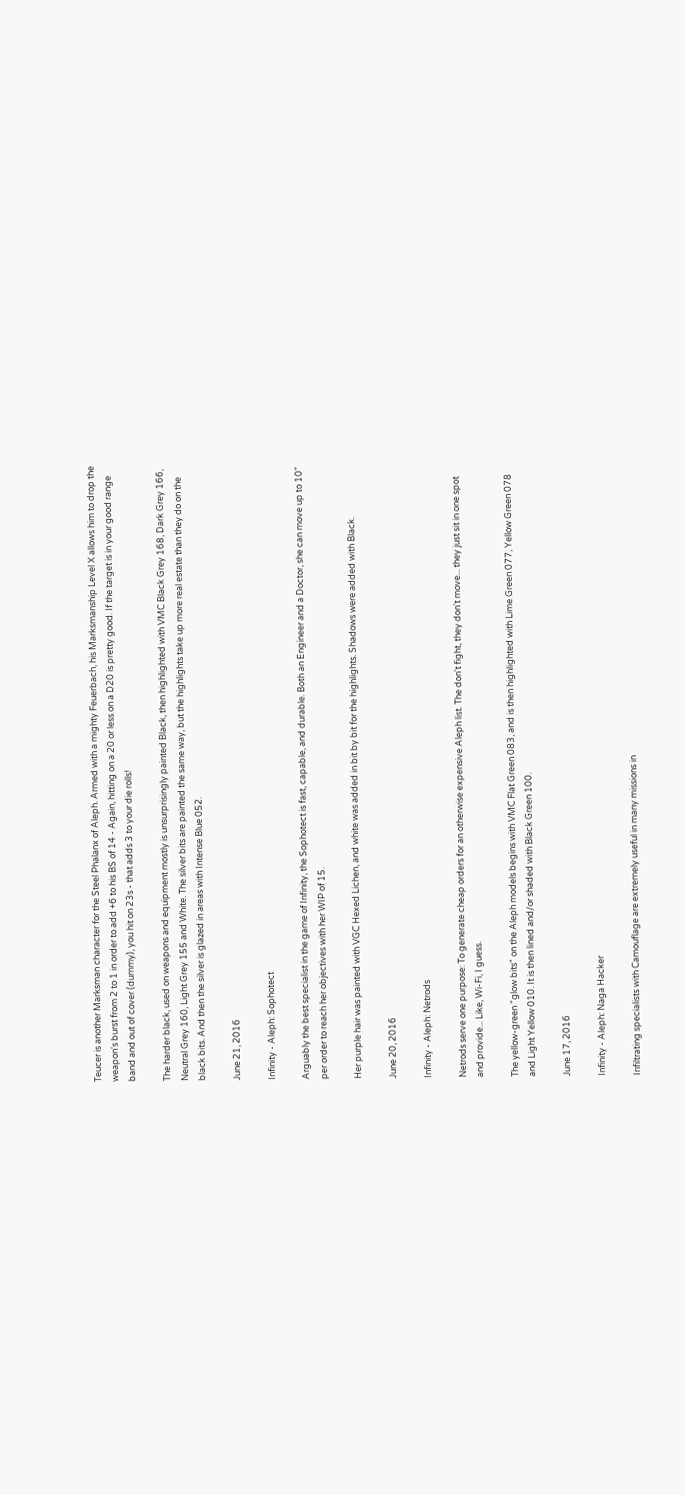Teucer is another Marksman character for the Steel Phalanx of Aleph. Armed with a mighty Feuerbach, his Marksmanship Level X allows him to drop the weapon's burst from 2 to 1 in order to add +6 to his BS of 14 - Again, hitting on a 20 or less on a D20 is pretty good. If the target is in your good range band and out of cover (dummy), you hit on 23s - that adds 3 to your die rolls!

The harder black, used on weapons and equipment mostly is unsurprisingly painted Black, then highlighted with VMC Black Grey 168, Dark Grey 166, Neutral Grey 160, Light Grey 155 and White. The silver bits are painted the same way, but the highlights take up more real estate than they do on the black bits. And then the silver is glazed in areas with Intense Blue 052.

June 21, 2016

Infinity - Aleph: Sophotect

Arguably the best specialist in the game of Infinity, the Sophotect is fast, capable, and durable. Both an Engineer and a Doctor, she can move up to 10" per order to reach her objectives with her WIP of 15.

Her purple hair was painted with VGC Hexed Lichen, and white was added in bit by bit for the highlights. Shadows were added with Black.

June 20, 2016

Infinity - Aleph: Netrods

Netrods serve one purpose: To generate cheap orders for an otherwise expensive Aleph list. The don't fight, they don't move... they just sit in one spot and provide... Like, Wi-Fi, I guess.

The yellow-green "glow bits" on the Aleph models begins with VMC Flat Green 083, and is then highlighted with Lime Green 077, Yellow Green 078 and Light Yellow 010. It is then lined and/or shaded with Black Green 100.

June 17, 2016

Infinity - Aleph: Naga Hacker

Infiltrating specialists with Camouflage are extremely useful in many missions in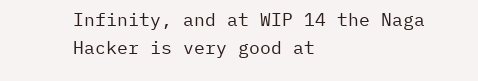Infinity, and at WIP 14 the Naga Hacker is very good at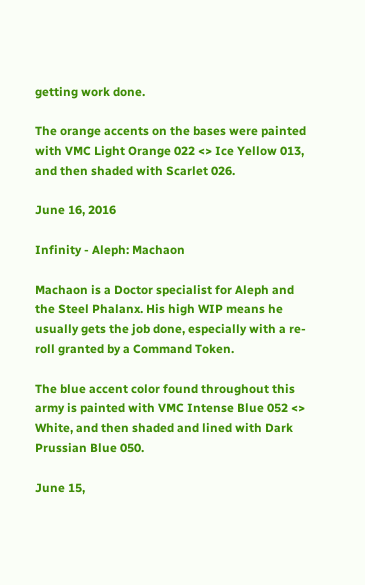getting work done.

The orange accents on the bases were painted with VMC Light Orange 022 <> Ice Yellow 013, and then shaded with Scarlet 026.

June 16, 2016

Infinity - Aleph: Machaon

Machaon is a Doctor specialist for Aleph and the Steel Phalanx. His high WIP means he usually gets the job done, especially with a re-roll granted by a Command Token.

The blue accent color found throughout this army is painted with VMC Intense Blue 052 <> White, and then shaded and lined with Dark Prussian Blue 050.

June 15,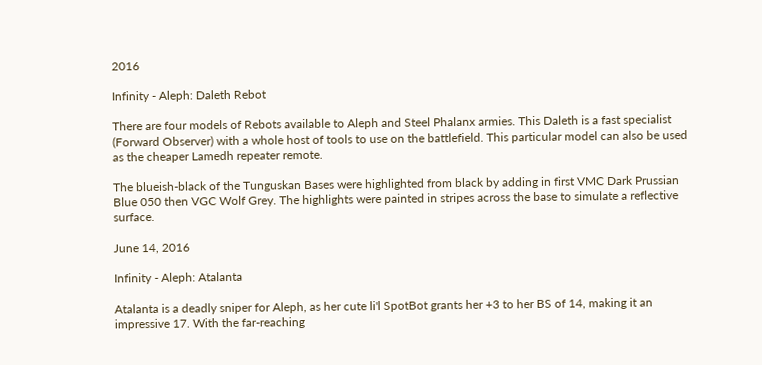2016

Infinity - Aleph: Daleth Rebot

There are four models of Rebots available to Aleph and Steel Phalanx armies. This Daleth is a fast specialist (Forward Observer) with a whole host of tools to use on the battlefield. This particular model can also be used as the cheaper Lamedh repeater remote.

The blueish-black of the Tunguskan Bases were highlighted from black by adding in first VMC Dark Prussian Blue 050 then VGC Wolf Grey. The highlights were painted in stripes across the base to simulate a reflective surface.

June 14, 2016

Infinity - Aleph: Atalanta

Atalanta is a deadly sniper for Aleph, as her cute li'l SpotBot grants her +3 to her BS of 14, making it an impressive 17. With the far-reaching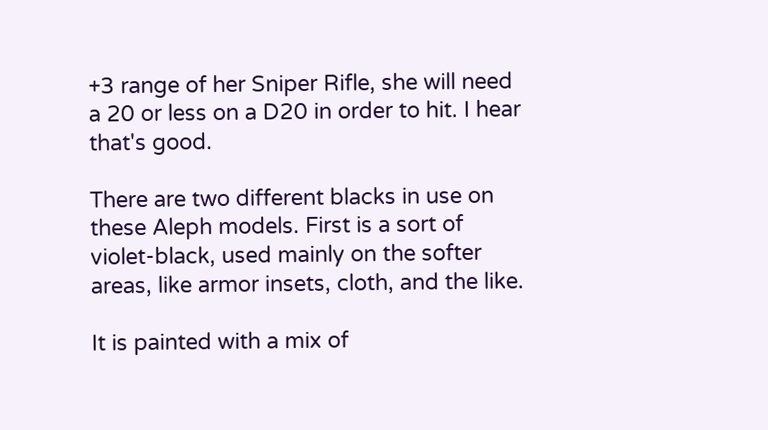+3 range of her Sniper Rifle, she will need a 20 or less on a D20 in order to hit. I hear that's good.

There are two different blacks in use on these Aleph models. First is a sort of violet-black, used mainly on the softer areas, like armor insets, cloth, and the like.

It is painted with a mix of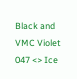Black and VMC Violet 047 <> Ice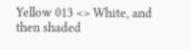Yellow 013 <> White, and then shaded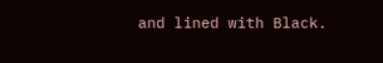and lined with Black.